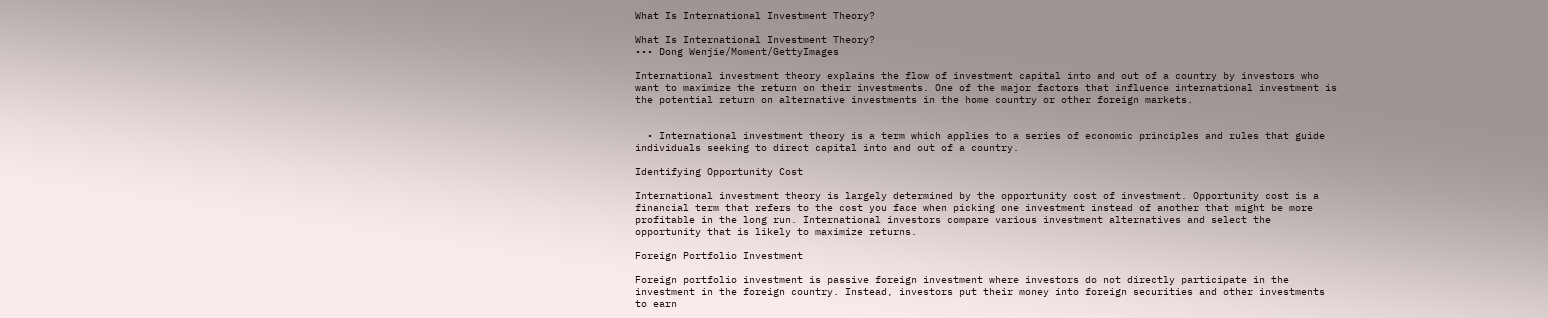What Is International Investment Theory?

What Is International Investment Theory?
••• Dong Wenjie/Moment/GettyImages

International investment theory explains the flow of investment capital into and out of a country by investors who want to maximize the return on their investments. One of the major factors that influence international investment is the potential return on alternative investments in the home country or other foreign markets.


  • International investment theory is a term which applies to a series of economic principles and rules that guide individuals seeking to direct capital into and out of a country.

Identifying Opportunity Cost

International investment theory is largely determined by the opportunity cost of investment. Opportunity cost is a financial term that refers to the cost you face when picking one investment instead of another that might be more profitable in the long run. International investors compare various investment alternatives and select the opportunity that is likely to maximize returns.

Foreign Portfolio Investment

Foreign portfolio investment is passive foreign investment where investors do not directly participate in the investment in the foreign country. Instead, investors put their money into foreign securities and other investments to earn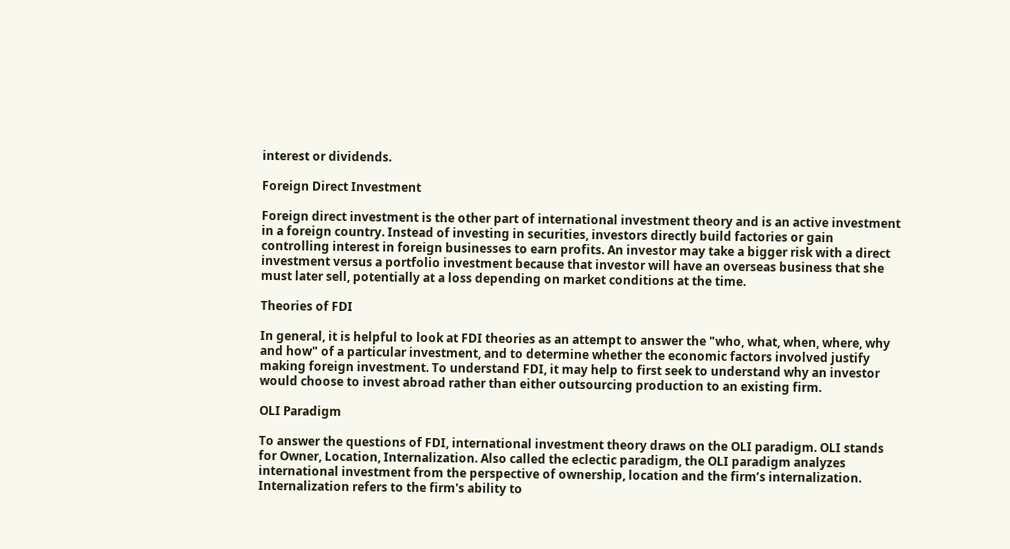interest or dividends.

Foreign Direct Investment

Foreign direct investment is the other part of international investment theory and is an active investment in a foreign country. Instead of investing in securities, investors directly build factories or gain controlling interest in foreign businesses to earn profits. An investor may take a bigger risk with a direct investment versus a portfolio investment because that investor will have an overseas business that she must later sell, potentially at a loss depending on market conditions at the time.

Theories of FDI

In general, it is helpful to look at FDI theories as an attempt to answer the "who, what, when, where, why and how" of a particular investment, and to determine whether the economic factors involved justify making foreign investment. To understand FDI, it may help to first seek to understand why an investor would choose to invest abroad rather than either outsourcing production to an existing firm.

OLI Paradigm

To answer the questions of FDI, international investment theory draws on the OLI paradigm. OLI stands for Owner, Location, Internalization. Also called the eclectic paradigm, the OLI paradigm analyzes international investment from the perspective of ownership, location and the firm’s internalization. Internalization refers to the firm's ability to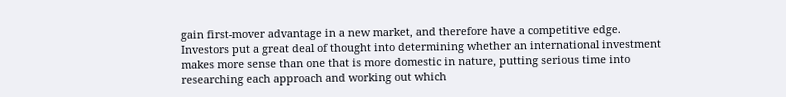gain first-mover advantage in a new market, and therefore have a competitive edge. Investors put a great deal of thought into determining whether an international investment makes more sense than one that is more domestic in nature, putting serious time into researching each approach and working out which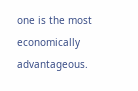one is the most economically advantageous.